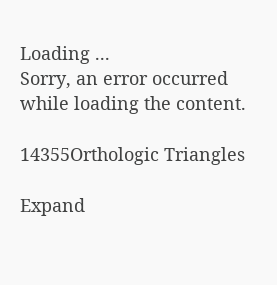Loading ...
Sorry, an error occurred while loading the content.

14355Orthologic Triangles

Expand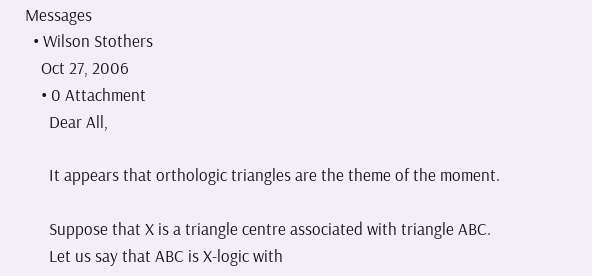Messages
  • Wilson Stothers
    Oct 27, 2006
    • 0 Attachment
      Dear All,

      It appears that orthologic triangles are the theme of the moment.

      Suppose that X is a triangle centre associated with triangle ABC.
      Let us say that ABC is X-logic with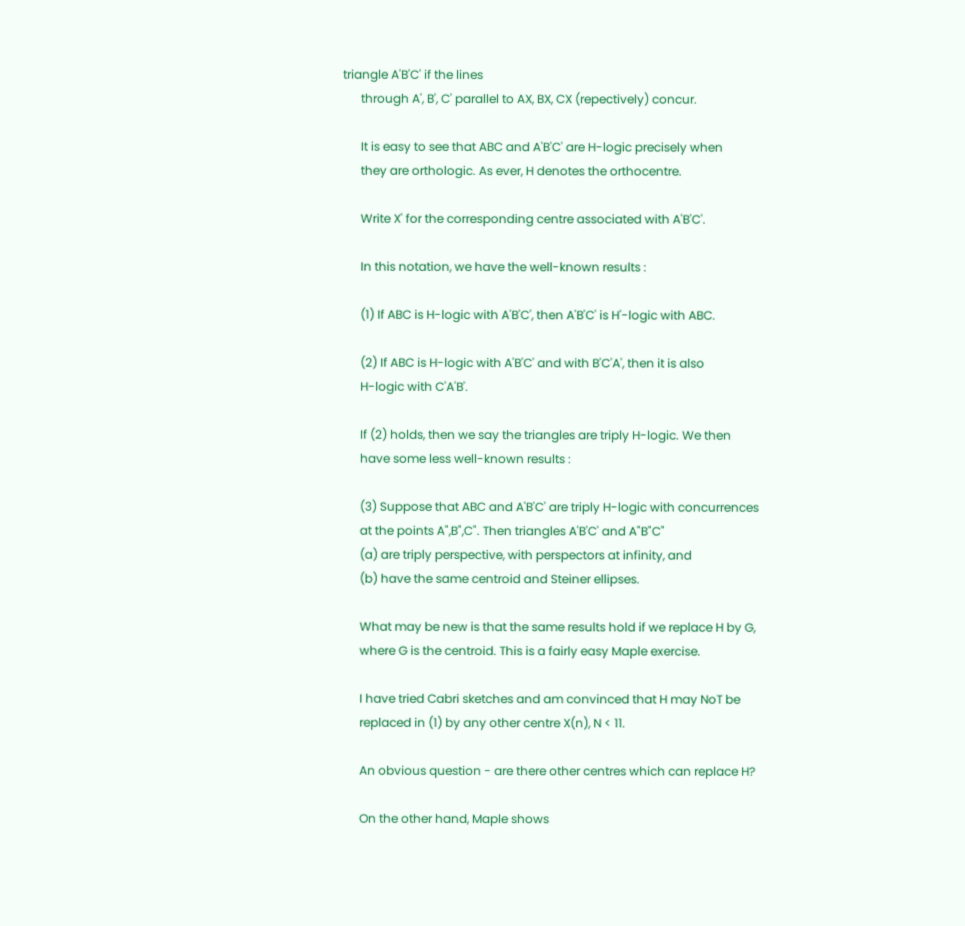triangle A'B'C' if the lines
      through A', B', C' parallel to AX, BX, CX (repectively) concur.

      It is easy to see that ABC and A'B'C' are H-logic precisely when
      they are orthologic. As ever, H denotes the orthocentre.

      Write X' for the corresponding centre associated with A'B'C'.

      In this notation, we have the well-known results :

      (1) If ABC is H-logic with A'B'C', then A'B'C' is H'-logic with ABC.

      (2) If ABC is H-logic with A'B'C' and with B'C'A', then it is also
      H-logic with C'A'B'.

      If (2) holds, then we say the triangles are triply H-logic. We then
      have some less well-known results :

      (3) Suppose that ABC and A'B'C' are triply H-logic with concurrences
      at the points A",B",C". Then triangles A'B'C' and A"B"C"
      (a) are triply perspective, with perspectors at infinity, and
      (b) have the same centroid and Steiner ellipses.

      What may be new is that the same results hold if we replace H by G,
      where G is the centroid. This is a fairly easy Maple exercise.

      I have tried Cabri sketches and am convinced that H may NoT be
      replaced in (1) by any other centre X(n), N < 11.

      An obvious question - are there other centres which can replace H?

      On the other hand, Maple shows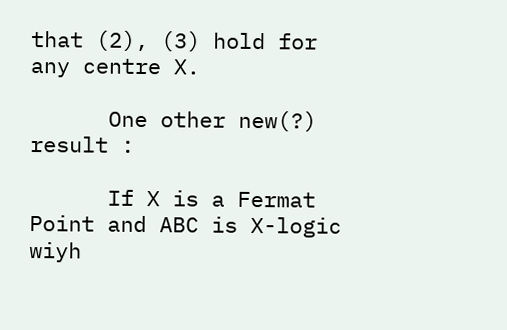that (2), (3) hold for any centre X.

      One other new(?) result :

      If X is a Fermat Point and ABC is X-logic wiyh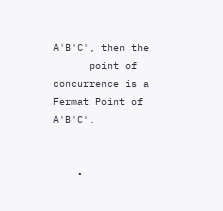A'B'C', then the
      point of concurrence is a Fermat Point of A'B'C'.


    •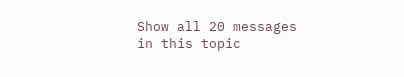Show all 20 messages in this topic